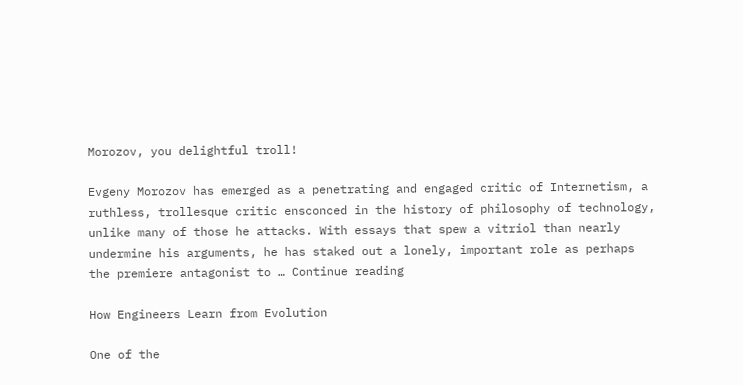Morozov, you delightful troll!

Evgeny Morozov has emerged as a penetrating and engaged critic of Internetism, a ruthless, trollesque critic ensconced in the history of philosophy of technology, unlike many of those he attacks. With essays that spew a vitriol than nearly undermine his arguments, he has staked out a lonely, important role as perhaps the premiere antagonist to … Continue reading

How Engineers Learn from Evolution

One of the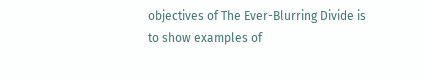objectives of The Ever-Blurring Divide is to show examples of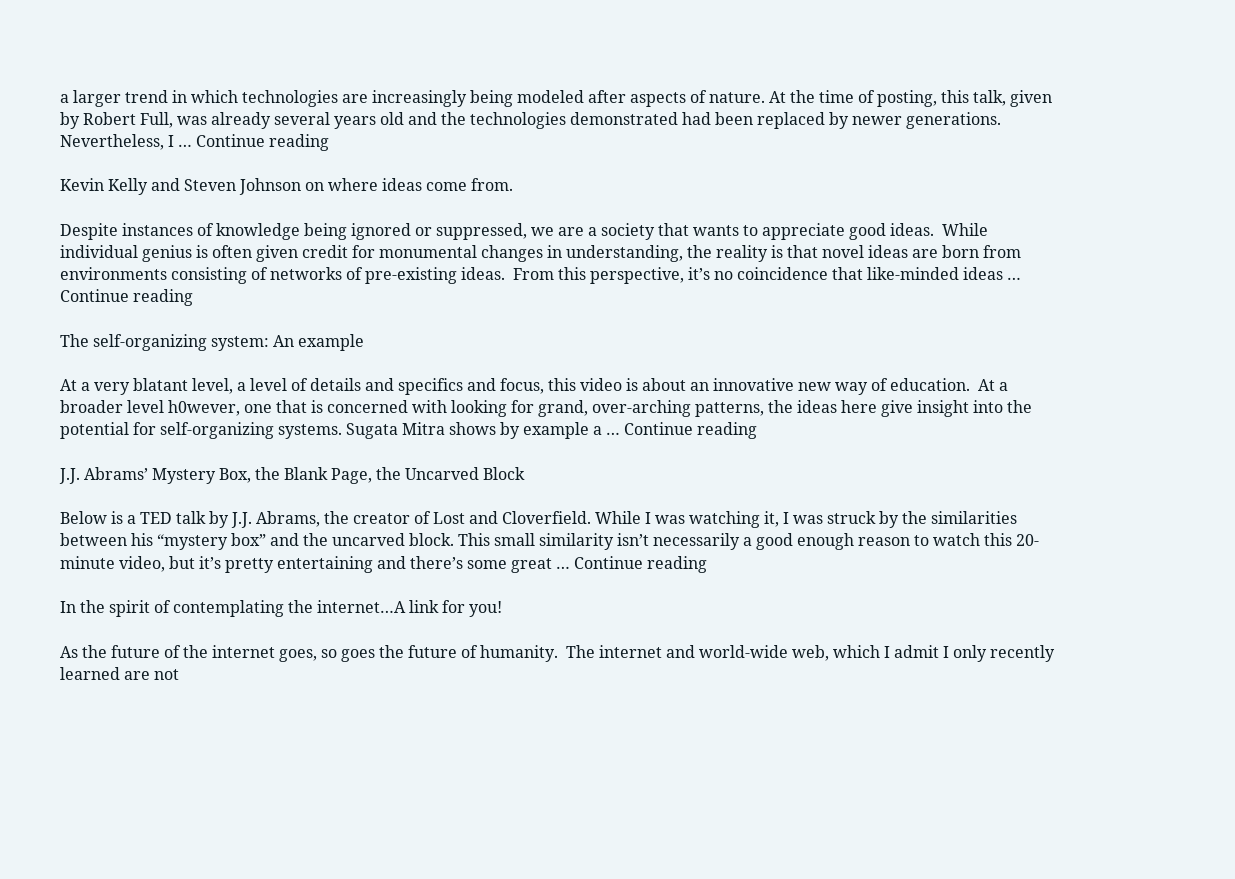a larger trend in which technologies are increasingly being modeled after aspects of nature. At the time of posting, this talk, given by Robert Full, was already several years old and the technologies demonstrated had been replaced by newer generations. Nevertheless, I … Continue reading

Kevin Kelly and Steven Johnson on where ideas come from.

Despite instances of knowledge being ignored or suppressed, we are a society that wants to appreciate good ideas.  While individual genius is often given credit for monumental changes in understanding, the reality is that novel ideas are born from environments consisting of networks of pre-existing ideas.  From this perspective, it’s no coincidence that like-minded ideas … Continue reading

The self-organizing system: An example

At a very blatant level, a level of details and specifics and focus, this video is about an innovative new way of education.  At a broader level h0wever, one that is concerned with looking for grand, over-arching patterns, the ideas here give insight into the potential for self-organizing systems. Sugata Mitra shows by example a … Continue reading

J.J. Abrams’ Mystery Box, the Blank Page, the Uncarved Block

Below is a TED talk by J.J. Abrams, the creator of Lost and Cloverfield. While I was watching it, I was struck by the similarities between his “mystery box” and the uncarved block. This small similarity isn’t necessarily a good enough reason to watch this 20-minute video, but it’s pretty entertaining and there’s some great … Continue reading

In the spirit of contemplating the internet…A link for you!

As the future of the internet goes, so goes the future of humanity.  The internet and world-wide web, which I admit I only recently learned are not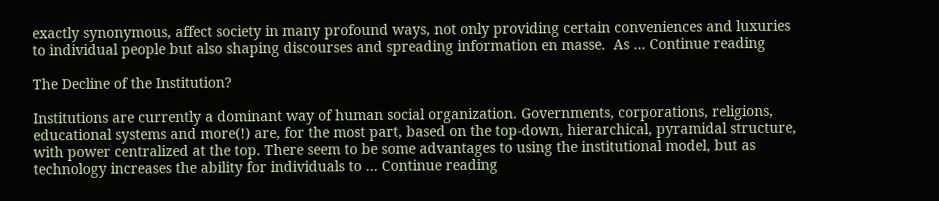exactly synonymous, affect society in many profound ways, not only providing certain conveniences and luxuries to individual people but also shaping discourses and spreading information en masse.  As … Continue reading

The Decline of the Institution?

Institutions are currently a dominant way of human social organization. Governments, corporations, religions, educational systems and more(!) are, for the most part, based on the top-down, hierarchical, pyramidal structure, with power centralized at the top. There seem to be some advantages to using the institutional model, but as technology increases the ability for individuals to … Continue reading